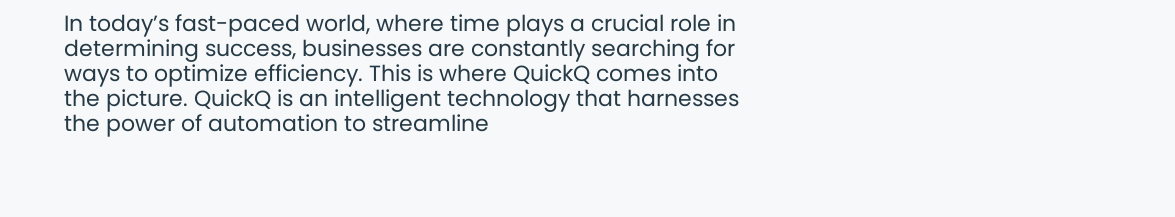In today’s fast-paced world, where time plays a crucial role in determining success, businesses are constantly searching for ways to optimize efficiency. This is where QuickQ comes into the picture. QuickQ is an intelligent technology that harnesses the power of automation to streamline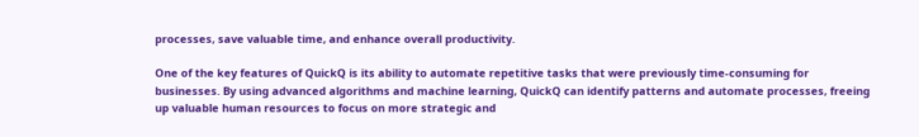processes, save valuable time, and enhance overall productivity.

One of the key features of QuickQ is its ability to automate repetitive tasks that were previously time-consuming for businesses. By using advanced algorithms and machine learning, QuickQ can identify patterns and automate processes, freeing up valuable human resources to focus on more strategic and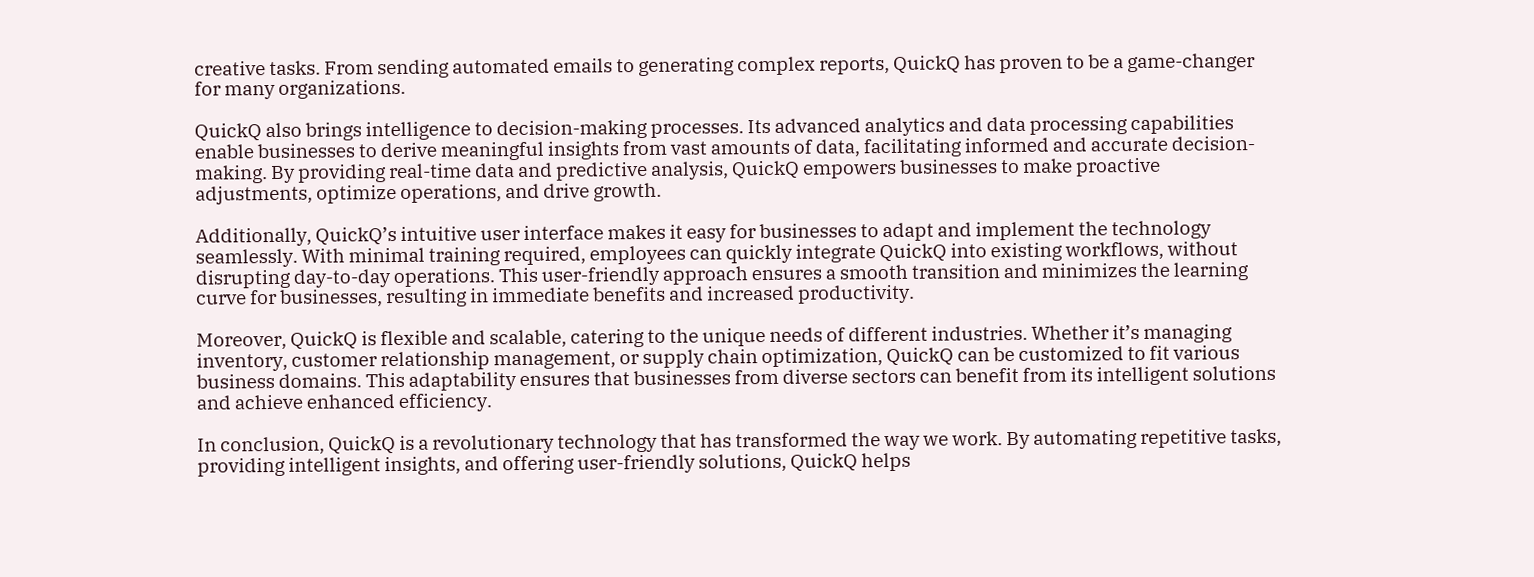creative tasks. From sending automated emails to generating complex reports, QuickQ has proven to be a game-changer for many organizations.

QuickQ also brings intelligence to decision-making processes. Its advanced analytics and data processing capabilities enable businesses to derive meaningful insights from vast amounts of data, facilitating informed and accurate decision-making. By providing real-time data and predictive analysis, QuickQ empowers businesses to make proactive adjustments, optimize operations, and drive growth.

Additionally, QuickQ’s intuitive user interface makes it easy for businesses to adapt and implement the technology seamlessly. With minimal training required, employees can quickly integrate QuickQ into existing workflows, without disrupting day-to-day operations. This user-friendly approach ensures a smooth transition and minimizes the learning curve for businesses, resulting in immediate benefits and increased productivity.

Moreover, QuickQ is flexible and scalable, catering to the unique needs of different industries. Whether it’s managing inventory, customer relationship management, or supply chain optimization, QuickQ can be customized to fit various business domains. This adaptability ensures that businesses from diverse sectors can benefit from its intelligent solutions and achieve enhanced efficiency.

In conclusion, QuickQ is a revolutionary technology that has transformed the way we work. By automating repetitive tasks, providing intelligent insights, and offering user-friendly solutions, QuickQ helps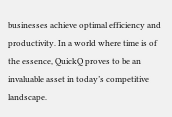businesses achieve optimal efficiency and productivity. In a world where time is of the essence, QuickQ proves to be an invaluable asset in today’s competitive landscape.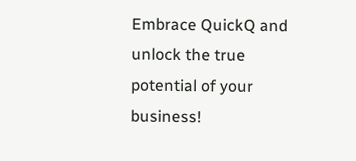Embrace QuickQ and unlock the true potential of your business!